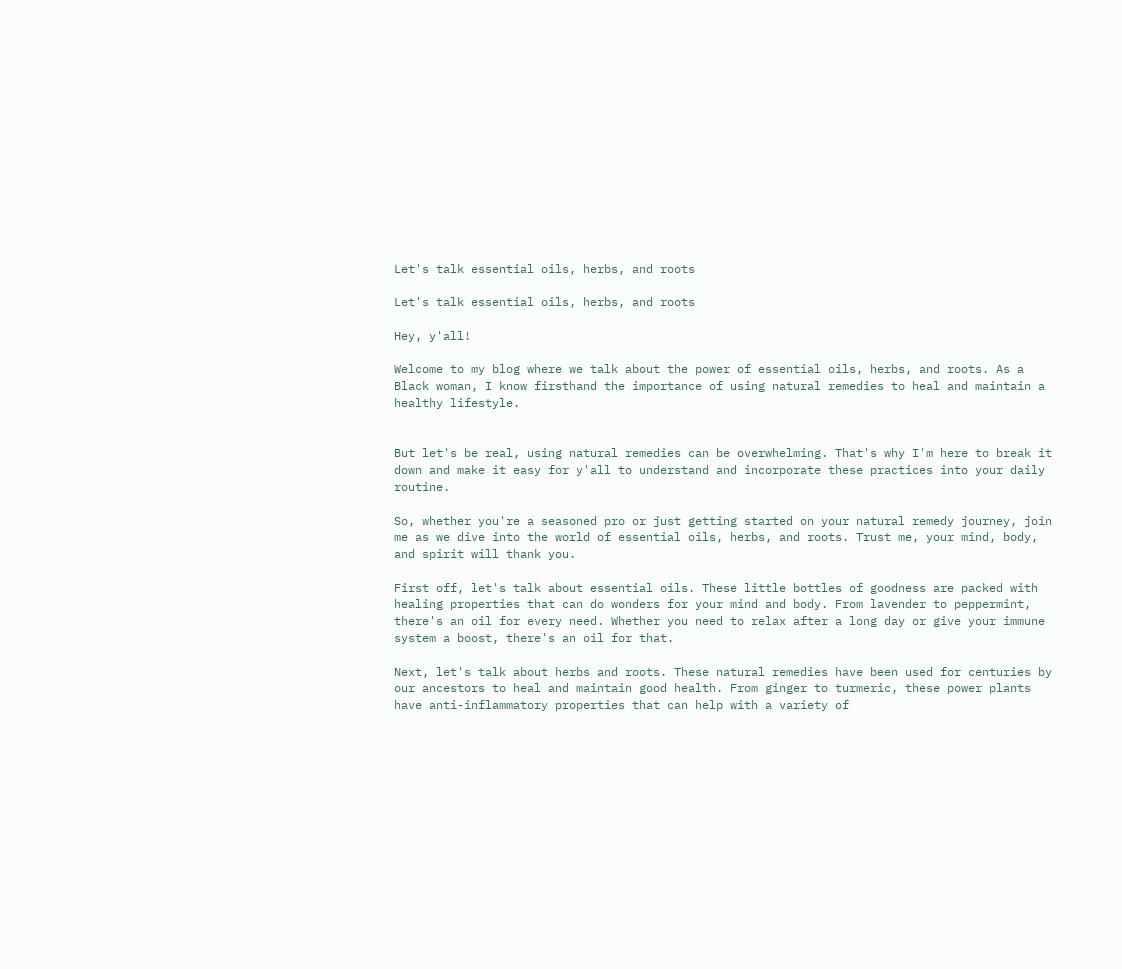Let's talk essential oils, herbs, and roots

Let's talk essential oils, herbs, and roots

Hey, y'all!

Welcome to my blog where we talk about the power of essential oils, herbs, and roots. As a Black woman, I know firsthand the importance of using natural remedies to heal and maintain a healthy lifestyle.


But let's be real, using natural remedies can be overwhelming. That's why I'm here to break it down and make it easy for y'all to understand and incorporate these practices into your daily routine.

So, whether you're a seasoned pro or just getting started on your natural remedy journey, join me as we dive into the world of essential oils, herbs, and roots. Trust me, your mind, body, and spirit will thank you.

First off, let's talk about essential oils. These little bottles of goodness are packed with healing properties that can do wonders for your mind and body. From lavender to peppermint, there's an oil for every need. Whether you need to relax after a long day or give your immune system a boost, there's an oil for that.

Next, let's talk about herbs and roots. These natural remedies have been used for centuries by our ancestors to heal and maintain good health. From ginger to turmeric, these power plants have anti-inflammatory properties that can help with a variety of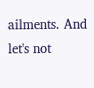ailments. And let's not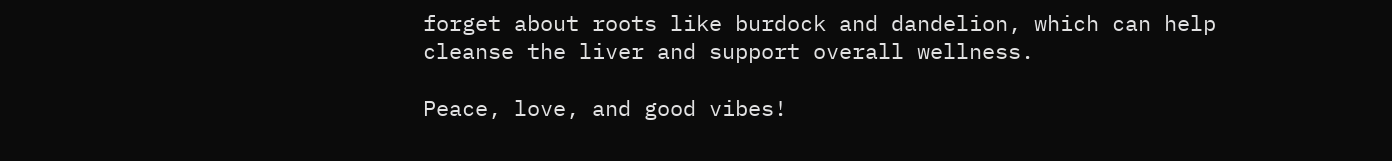forget about roots like burdock and dandelion, which can help cleanse the liver and support overall wellness.

Peace, love, and good vibes!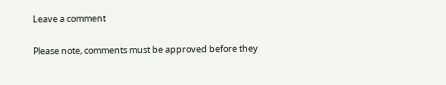Leave a comment

Please note, comments must be approved before they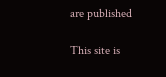are published

This site is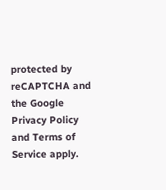protected by reCAPTCHA and the Google Privacy Policy and Terms of Service apply.